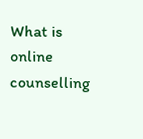What is online counselling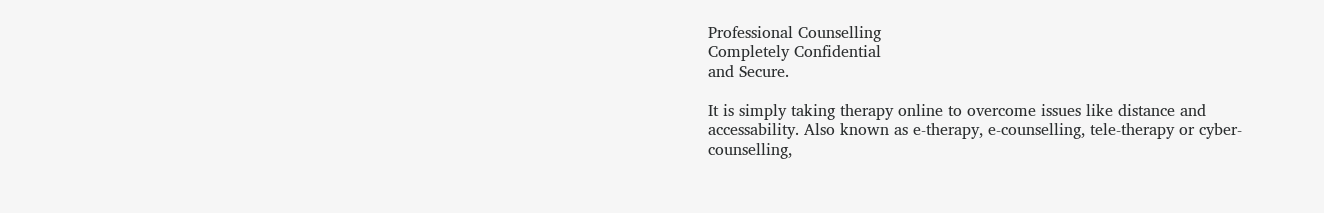Professional Counselling
Completely Confidential
and Secure.

It is simply taking therapy online to overcome issues like distance and accessability. Also known as e-therapy, e-counselling, tele-therapy or cyber-counselling,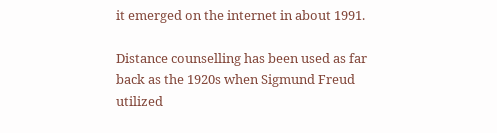it emerged on the internet in about 1991.

Distance counselling has been used as far back as the 1920s when Sigmund Freud utilized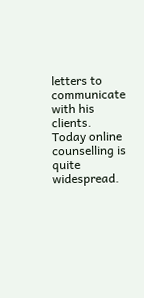letters to communicate with his clients. Today online counselling is quite widespread.